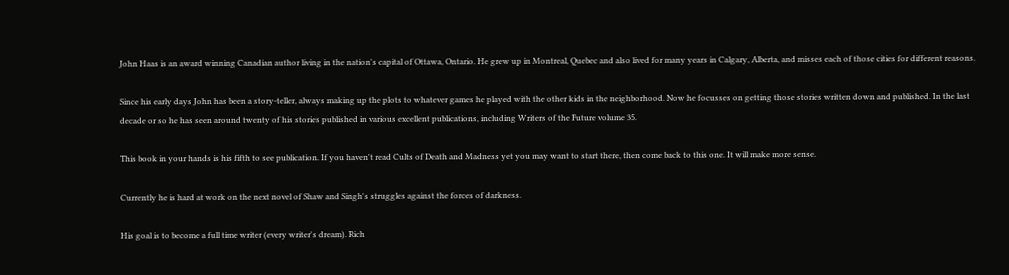John Haas is an award winning Canadian author living in the nation's capital of Ottawa, Ontario. He grew up in Montreal, Quebec and also lived for many years in Calgary, Alberta, and misses each of those cities for different reasons.

Since his early days John has been a story-teller, always making up the plots to whatever games he played with the other kids in the neighborhood. Now he focusses on getting those stories written down and published. In the last decade or so he has seen around twenty of his stories published in various excellent publications, including Writers of the Future volume 35.

This book in your hands is his fifth to see publication. If you haven't read Cults of Death and Madness yet you may want to start there, then come back to this one. It will make more sense.

Currently he is hard at work on the next novel of Shaw and Singh's struggles against the forces of darkness.

His goal is to become a full time writer (every writer's dream). Rich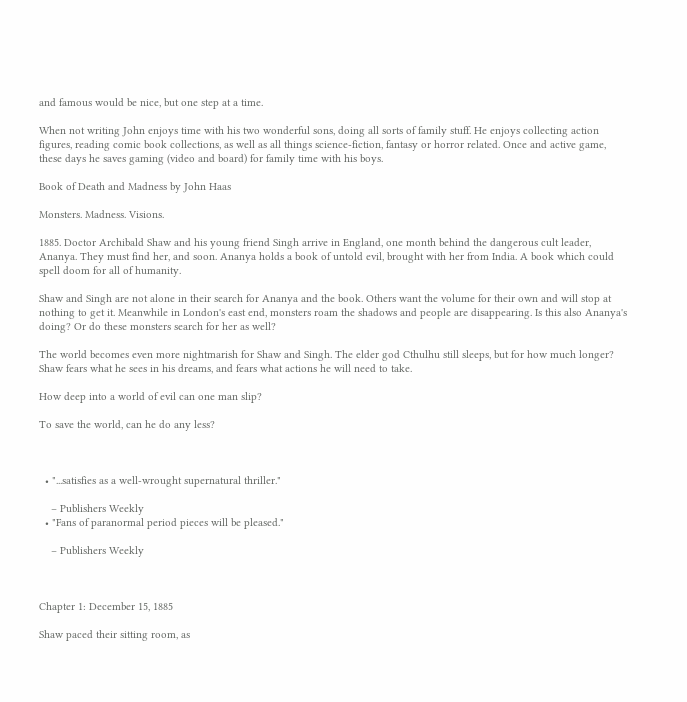and famous would be nice, but one step at a time.

When not writing John enjoys time with his two wonderful sons, doing all sorts of family stuff. He enjoys collecting action figures, reading comic book collections, as well as all things science-fiction, fantasy or horror related. Once and active game, these days he saves gaming (video and board) for family time with his boys.

Book of Death and Madness by John Haas

Monsters. Madness. Visions.

1885. Doctor Archibald Shaw and his young friend Singh arrive in England, one month behind the dangerous cult leader, Ananya. They must find her, and soon. Ananya holds a book of untold evil, brought with her from India. A book which could spell doom for all of humanity.

Shaw and Singh are not alone in their search for Ananya and the book. Others want the volume for their own and will stop at nothing to get it. Meanwhile in London's east end, monsters roam the shadows and people are disappearing. Is this also Ananya's doing? Or do these monsters search for her as well?

The world becomes even more nightmarish for Shaw and Singh. The elder god Cthulhu still sleeps, but for how much longer? Shaw fears what he sees in his dreams, and fears what actions he will need to take.

How deep into a world of evil can one man slip?

To save the world, can he do any less?



  • "...satisfies as a well-wrought supernatural thriller."

    – Publishers Weekly
  • "Fans of paranormal period pieces will be pleased."

    – Publishers Weekly



Chapter 1: December 15, 1885

Shaw paced their sitting room, as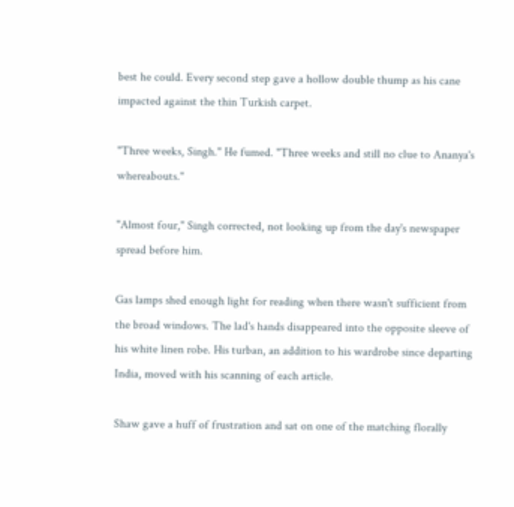best he could. Every second step gave a hollow double thump as his cane impacted against the thin Turkish carpet.

"Three weeks, Singh." He fumed. "Three weeks and still no clue to Ananya's whereabouts."

"Almost four," Singh corrected, not looking up from the day's newspaper spread before him.

Gas lamps shed enough light for reading when there wasn't sufficient from the broad windows. The lad's hands disappeared into the opposite sleeve of his white linen robe. His turban, an addition to his wardrobe since departing India, moved with his scanning of each article.

Shaw gave a huff of frustration and sat on one of the matching florally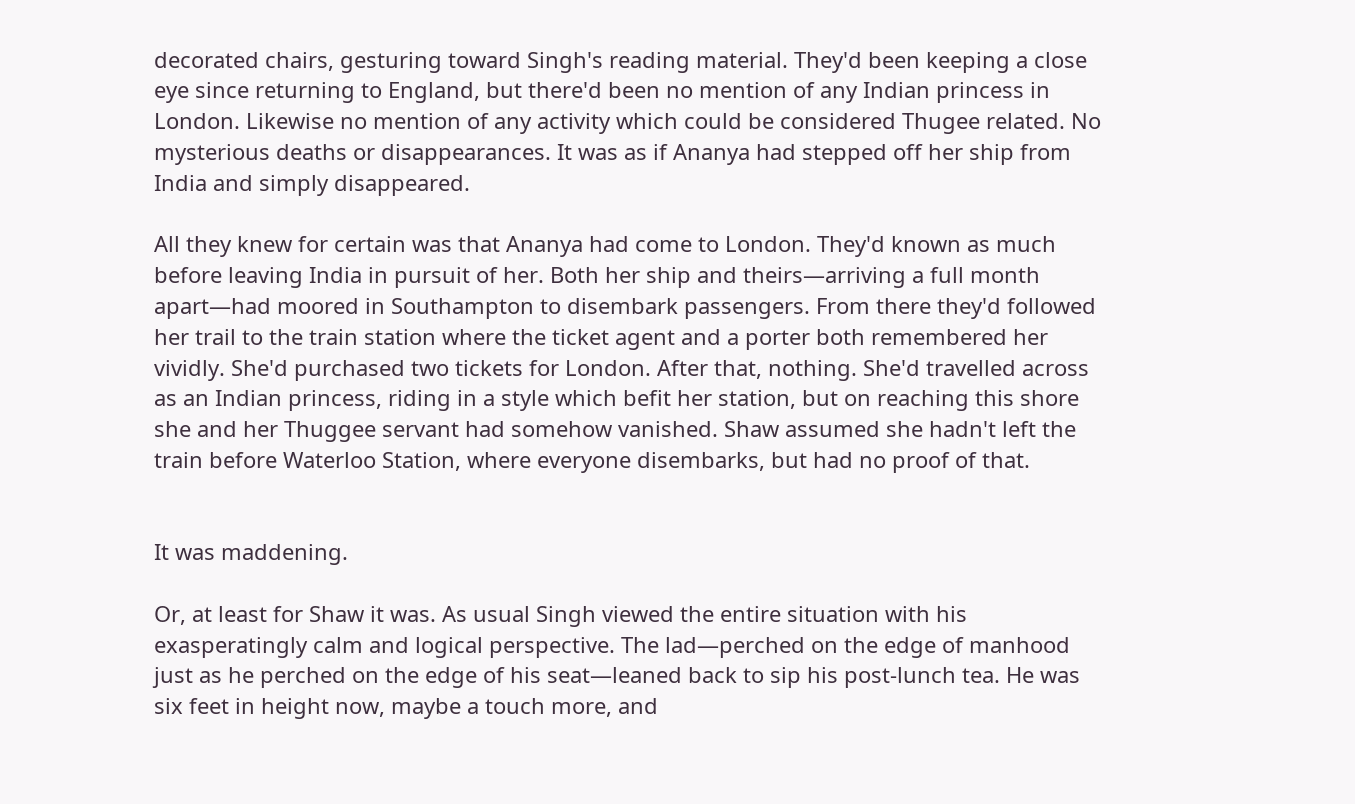decorated chairs, gesturing toward Singh's reading material. They'd been keeping a close eye since returning to England, but there'd been no mention of any Indian princess in London. Likewise no mention of any activity which could be considered Thugee related. No mysterious deaths or disappearances. It was as if Ananya had stepped off her ship from India and simply disappeared.

All they knew for certain was that Ananya had come to London. They'd known as much before leaving India in pursuit of her. Both her ship and theirs—arriving a full month apart—had moored in Southampton to disembark passengers. From there they'd followed her trail to the train station where the ticket agent and a porter both remembered her vividly. She'd purchased two tickets for London. After that, nothing. She'd travelled across as an Indian princess, riding in a style which befit her station, but on reaching this shore she and her Thuggee servant had somehow vanished. Shaw assumed she hadn't left the train before Waterloo Station, where everyone disembarks, but had no proof of that.


It was maddening.

Or, at least for Shaw it was. As usual Singh viewed the entire situation with his exasperatingly calm and logical perspective. The lad—perched on the edge of manhood just as he perched on the edge of his seat—leaned back to sip his post-lunch tea. He was six feet in height now, maybe a touch more, and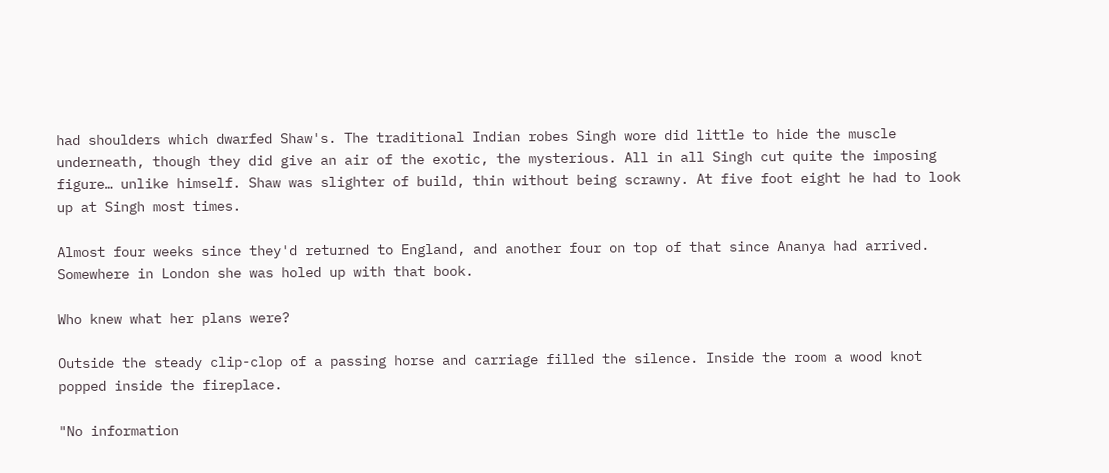had shoulders which dwarfed Shaw's. The traditional Indian robes Singh wore did little to hide the muscle underneath, though they did give an air of the exotic, the mysterious. All in all Singh cut quite the imposing figure… unlike himself. Shaw was slighter of build, thin without being scrawny. At five foot eight he had to look up at Singh most times.

Almost four weeks since they'd returned to England, and another four on top of that since Ananya had arrived. Somewhere in London she was holed up with that book.

Who knew what her plans were?

Outside the steady clip-clop of a passing horse and carriage filled the silence. Inside the room a wood knot popped inside the fireplace.

"No information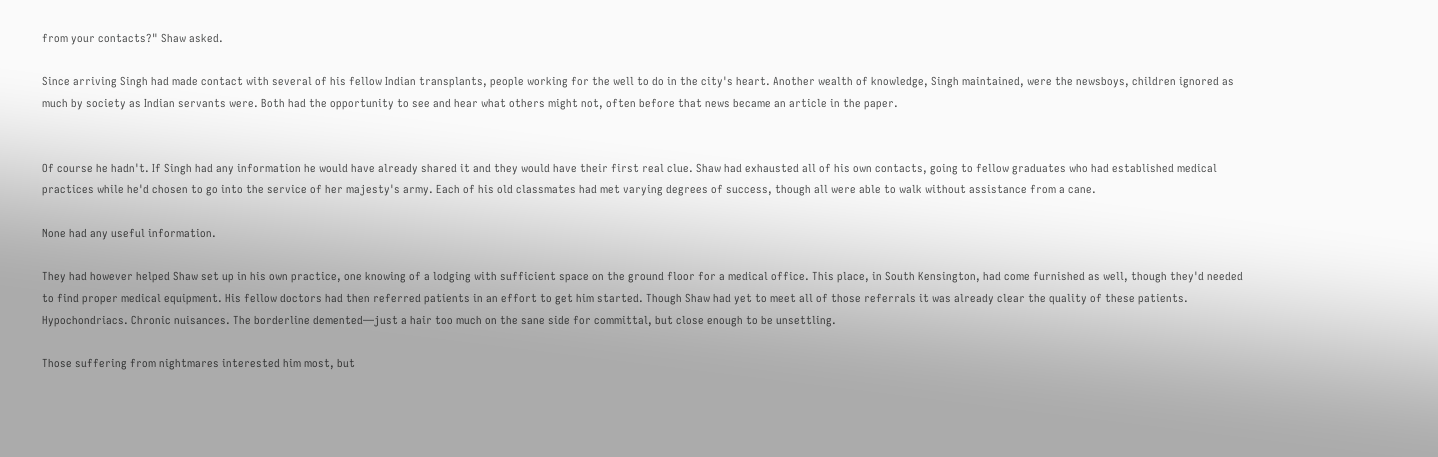from your contacts?" Shaw asked.

Since arriving Singh had made contact with several of his fellow Indian transplants, people working for the well to do in the city's heart. Another wealth of knowledge, Singh maintained, were the newsboys, children ignored as much by society as Indian servants were. Both had the opportunity to see and hear what others might not, often before that news became an article in the paper.


Of course he hadn't. If Singh had any information he would have already shared it and they would have their first real clue. Shaw had exhausted all of his own contacts, going to fellow graduates who had established medical practices while he'd chosen to go into the service of her majesty's army. Each of his old classmates had met varying degrees of success, though all were able to walk without assistance from a cane.

None had any useful information.

They had however helped Shaw set up in his own practice, one knowing of a lodging with sufficient space on the ground floor for a medical office. This place, in South Kensington, had come furnished as well, though they'd needed to find proper medical equipment. His fellow doctors had then referred patients in an effort to get him started. Though Shaw had yet to meet all of those referrals it was already clear the quality of these patients. Hypochondriacs. Chronic nuisances. The borderline demented—just a hair too much on the sane side for committal, but close enough to be unsettling.

Those suffering from nightmares interested him most, but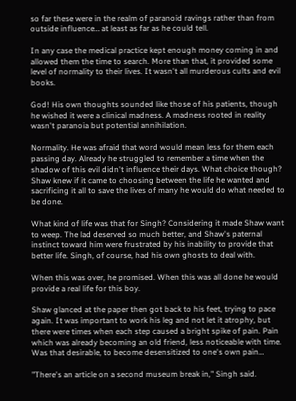so far these were in the realm of paranoid ravings rather than from outside influence… at least as far as he could tell.

In any case the medical practice kept enough money coming in and allowed them the time to search. More than that, it provided some level of normality to their lives. It wasn't all murderous cults and evil books.

God! His own thoughts sounded like those of his patients, though he wished it were a clinical madness. A madness rooted in reality wasn't paranoia but potential annihilation.

Normality. He was afraid that word would mean less for them each passing day. Already he struggled to remember a time when the shadow of this evil didn't influence their days. What choice though? Shaw knew if it came to choosing between the life he wanted and sacrificing it all to save the lives of many he would do what needed to be done.

What kind of life was that for Singh? Considering it made Shaw want to weep. The lad deserved so much better, and Shaw's paternal instinct toward him were frustrated by his inability to provide that better life. Singh, of course, had his own ghosts to deal with.

When this was over, he promised. When this was all done he would provide a real life for this boy.

Shaw glanced at the paper then got back to his feet, trying to pace again. It was important to work his leg and not let it atrophy, but there were times when each step caused a bright spike of pain. Pain which was already becoming an old friend, less noticeable with time. Was that desirable, to become desensitized to one's own pain…

"There's an article on a second museum break in," Singh said.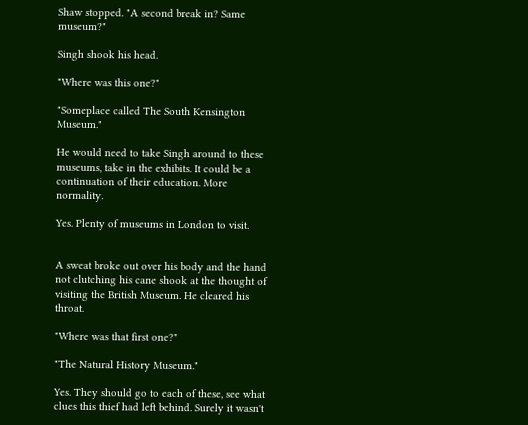Shaw stopped. "A second break in? Same museum?"

Singh shook his head.

"Where was this one?"

"Someplace called The South Kensington Museum."

He would need to take Singh around to these museums, take in the exhibits. It could be a continuation of their education. More normality.

Yes. Plenty of museums in London to visit.


A sweat broke out over his body and the hand not clutching his cane shook at the thought of visiting the British Museum. He cleared his throat.

"Where was that first one?"

"The Natural History Museum."

Yes. They should go to each of these, see what clues this thief had left behind. Surely it wasn't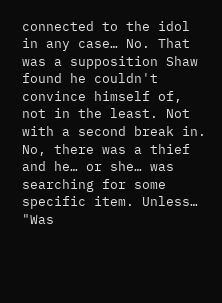connected to the idol in any case… No. That was a supposition Shaw found he couldn't convince himself of, not in the least. Not with a second break in. No, there was a thief and he… or she… was searching for some specific item. Unless… "Was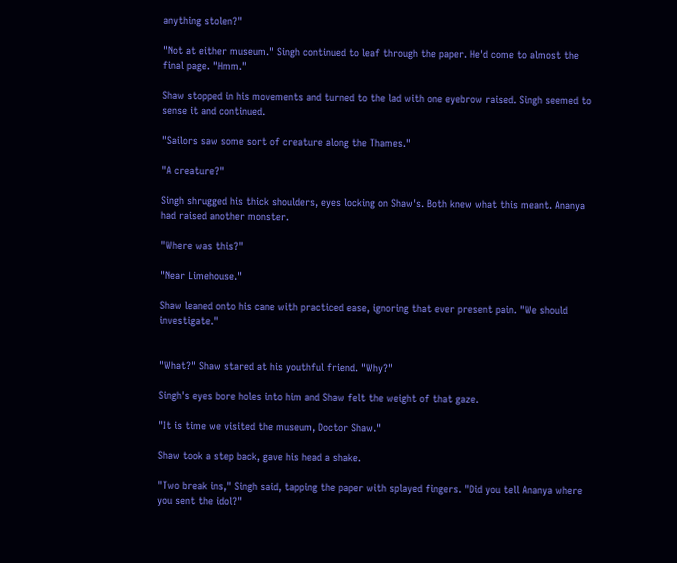anything stolen?"

"Not at either museum." Singh continued to leaf through the paper. He'd come to almost the final page. "Hmm."

Shaw stopped in his movements and turned to the lad with one eyebrow raised. Singh seemed to sense it and continued.

"Sailors saw some sort of creature along the Thames."

"A creature?"

Singh shrugged his thick shoulders, eyes locking on Shaw's. Both knew what this meant. Ananya had raised another monster.

"Where was this?"

"Near Limehouse."

Shaw leaned onto his cane with practiced ease, ignoring that ever present pain. "We should investigate."


"What?" Shaw stared at his youthful friend. "Why?"

Singh's eyes bore holes into him and Shaw felt the weight of that gaze.

"It is time we visited the museum, Doctor Shaw."

Shaw took a step back, gave his head a shake.

"Two break ins," Singh said, tapping the paper with splayed fingers. "Did you tell Ananya where you sent the idol?"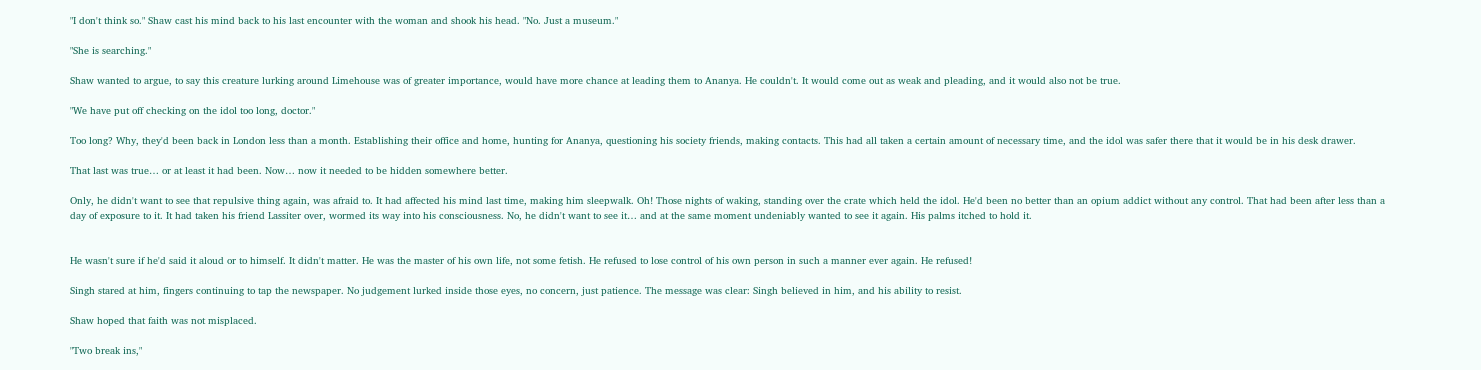"I don't think so." Shaw cast his mind back to his last encounter with the woman and shook his head. "No. Just a museum."

"She is searching."

Shaw wanted to argue, to say this creature lurking around Limehouse was of greater importance, would have more chance at leading them to Ananya. He couldn't. It would come out as weak and pleading, and it would also not be true.

"We have put off checking on the idol too long, doctor."

Too long? Why, they'd been back in London less than a month. Establishing their office and home, hunting for Ananya, questioning his society friends, making contacts. This had all taken a certain amount of necessary time, and the idol was safer there that it would be in his desk drawer.

That last was true… or at least it had been. Now… now it needed to be hidden somewhere better.

Only, he didn't want to see that repulsive thing again, was afraid to. It had affected his mind last time, making him sleepwalk. Oh! Those nights of waking, standing over the crate which held the idol. He'd been no better than an opium addict without any control. That had been after less than a day of exposure to it. It had taken his friend Lassiter over, wormed its way into his consciousness. No, he didn't want to see it… and at the same moment undeniably wanted to see it again. His palms itched to hold it.


He wasn't sure if he'd said it aloud or to himself. It didn't matter. He was the master of his own life, not some fetish. He refused to lose control of his own person in such a manner ever again. He refused!

Singh stared at him, fingers continuing to tap the newspaper. No judgement lurked inside those eyes, no concern, just patience. The message was clear: Singh believed in him, and his ability to resist.

Shaw hoped that faith was not misplaced.

"Two break ins,"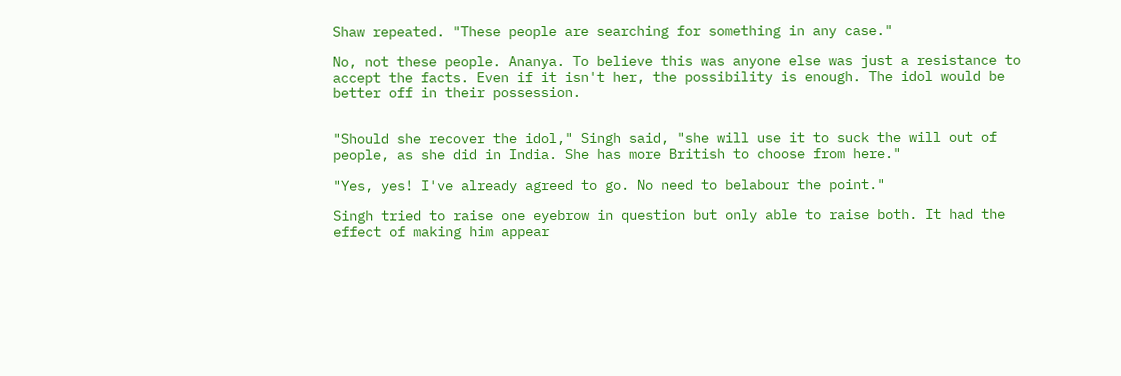Shaw repeated. "These people are searching for something in any case."

No, not these people. Ananya. To believe this was anyone else was just a resistance to accept the facts. Even if it isn't her, the possibility is enough. The idol would be better off in their possession.


"Should she recover the idol," Singh said, "she will use it to suck the will out of people, as she did in India. She has more British to choose from here."

"Yes, yes! I've already agreed to go. No need to belabour the point."

Singh tried to raise one eyebrow in question but only able to raise both. It had the effect of making him appear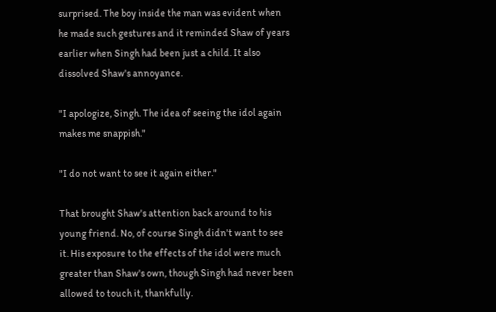surprised. The boy inside the man was evident when he made such gestures and it reminded Shaw of years earlier when Singh had been just a child. It also dissolved Shaw's annoyance.

"I apologize, Singh. The idea of seeing the idol again makes me snappish."

"I do not want to see it again either."

That brought Shaw's attention back around to his young friend. No, of course Singh didn't want to see it. His exposure to the effects of the idol were much greater than Shaw's own, though Singh had never been allowed to touch it, thankfully.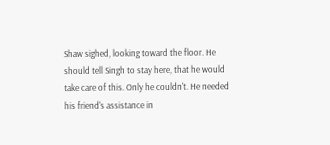Shaw sighed, looking toward the floor. He should tell Singh to stay here, that he would take care of this. Only he couldn't. He needed his friend's assistance in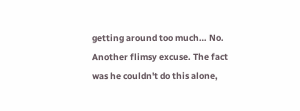getting around too much… No. Another flimsy excuse. The fact was he couldn't do this alone,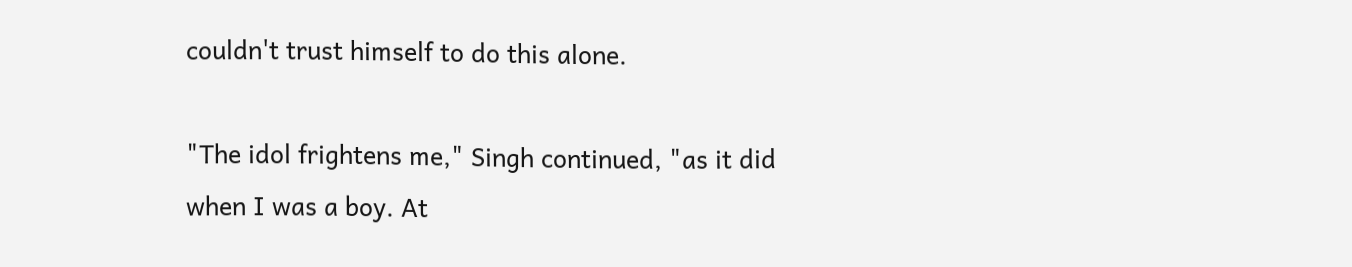couldn't trust himself to do this alone.

"The idol frightens me," Singh continued, "as it did when I was a boy. At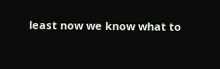least now we know what to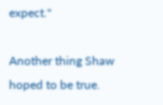expect."

Another thing Shaw hoped to be true.